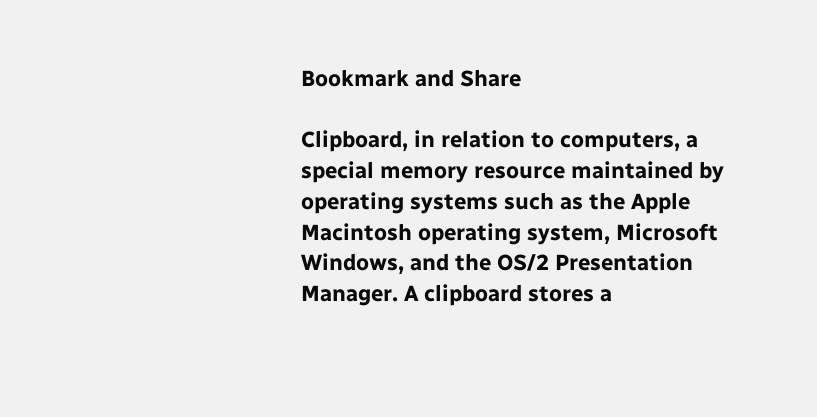Bookmark and Share

Clipboard, in relation to computers, a special memory resource maintained by operating systems such as the Apple Macintosh operating system, Microsoft Windows, and the OS/2 Presentation Manager. A clipboard stores a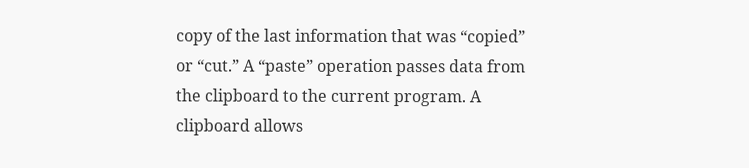copy of the last information that was “copied” or “cut.” A “paste” operation passes data from the clipboard to the current program. A clipboard allows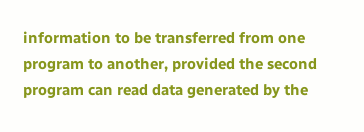information to be transferred from one program to another, provided the second program can read data generated by the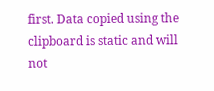first. Data copied using the clipboard is static and will not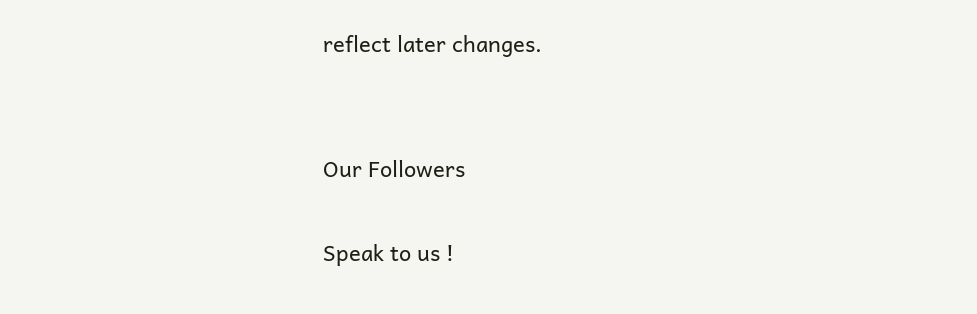reflect later changes.


Our Followers

Speak to us !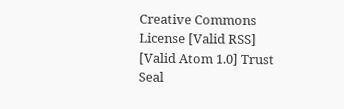Creative Commons License [Valid RSS] [Valid Atom 1.0] Trust Seal